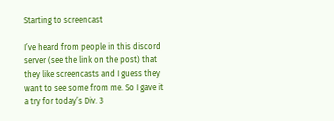Starting to screencast

I’ve heard from people in this discord server (see the link on the post) that they like screencasts and I guess they want to see some from me. So I gave it a try for today’s Div. 3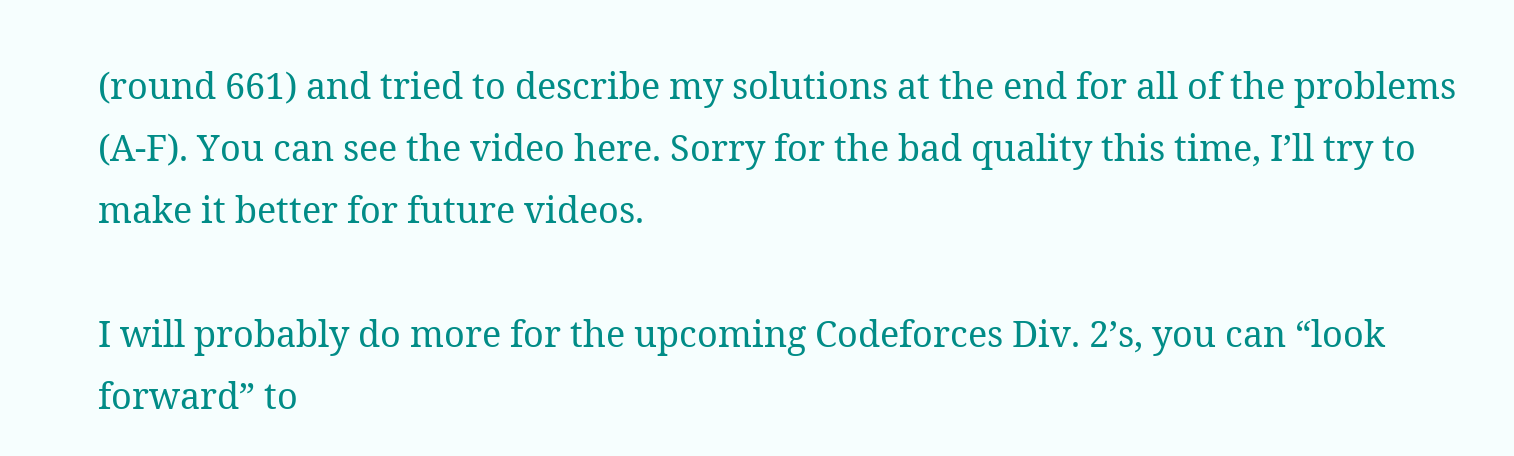(round 661) and tried to describe my solutions at the end for all of the problems (A-F). You can see the video here. Sorry for the bad quality this time, I’ll try to make it better for future videos.

I will probably do more for the upcoming Codeforces Div. 2’s, you can “look forward” to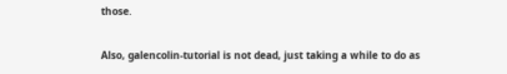those.

Also, galencolin-tutorial is not dead, just taking a while to do as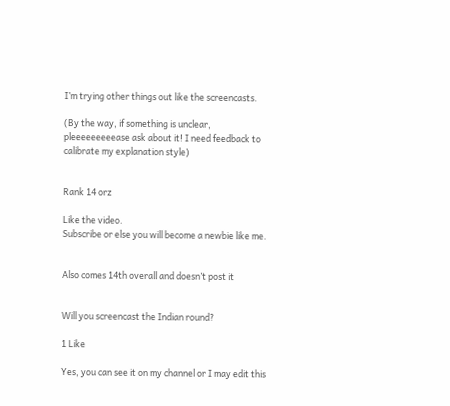I’m trying other things out like the screencasts.

(By the way, if something is unclear, pleeeeeeeeease ask about it! I need feedback to calibrate my explanation style)


Rank 14 orz

Like the video.
Subscribe or else you will become a newbie like me.


Also comes 14th overall and doesn’t post it


Will you screencast the Indian round?

1 Like

Yes, you can see it on my channel or I may edit this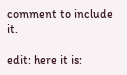comment to include it.

edit: here it is: